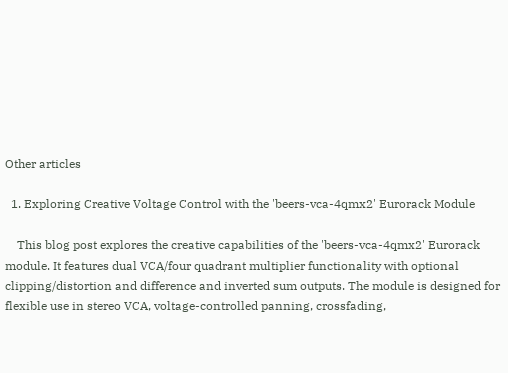Other articles

  1. Exploring Creative Voltage Control with the 'beers-vca-4qmx2' Eurorack Module

    This blog post explores the creative capabilities of the 'beers-vca-4qmx2' Eurorack module. It features dual VCA/four quadrant multiplier functionality with optional clipping/distortion and difference and inverted sum outputs. The module is designed for flexible use in stereo VCA, voltage-controlled panning, crossfading,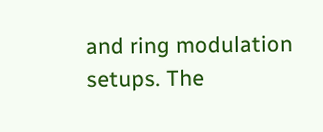and ring modulation setups. The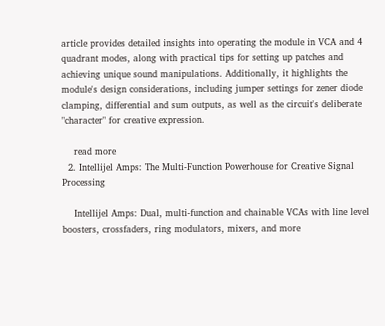article provides detailed insights into operating the module in VCA and 4 quadrant modes, along with practical tips for setting up patches and achieving unique sound manipulations. Additionally, it highlights the module's design considerations, including jumper settings for zener diode clamping, differential and sum outputs, as well as the circuit's deliberate "character" for creative expression.

    read more
  2. Intellijel Amps: The Multi-Function Powerhouse for Creative Signal Processing

    Intellijel Amps: Dual, multi-function and chainable VCAs with line level boosters, crossfaders, ring modulators, mixers, and more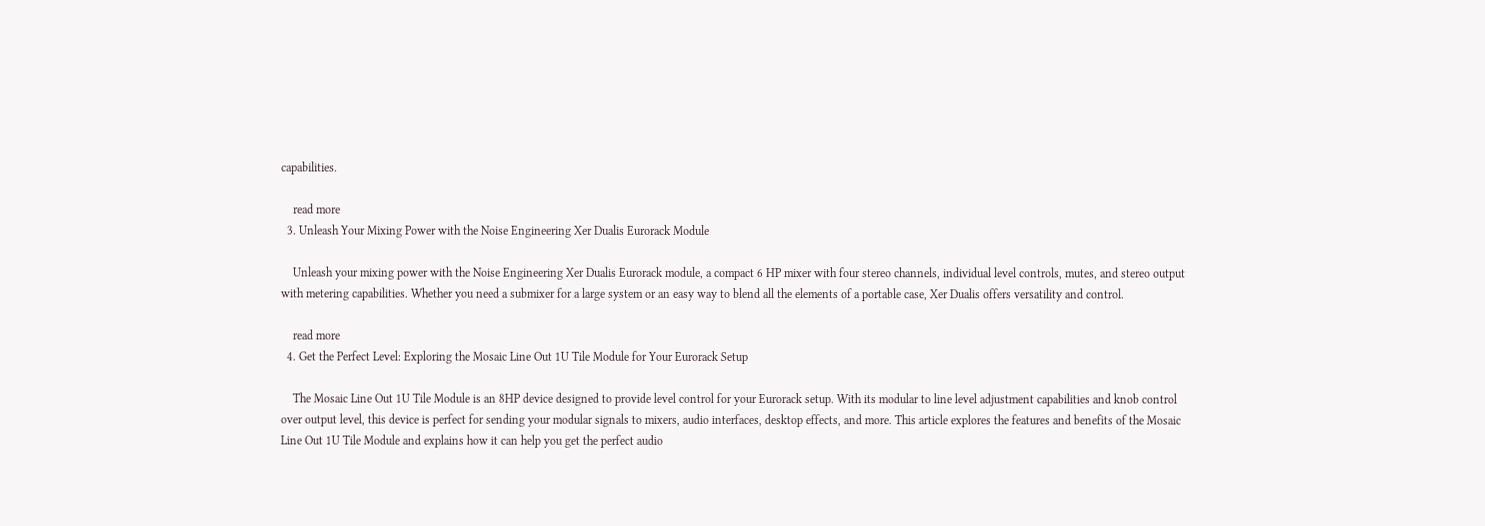capabilities.

    read more
  3. Unleash Your Mixing Power with the Noise Engineering Xer Dualis Eurorack Module

    Unleash your mixing power with the Noise Engineering Xer Dualis Eurorack module, a compact 6 HP mixer with four stereo channels, individual level controls, mutes, and stereo output with metering capabilities. Whether you need a submixer for a large system or an easy way to blend all the elements of a portable case, Xer Dualis offers versatility and control.

    read more
  4. Get the Perfect Level: Exploring the Mosaic Line Out 1U Tile Module for Your Eurorack Setup

    The Mosaic Line Out 1U Tile Module is an 8HP device designed to provide level control for your Eurorack setup. With its modular to line level adjustment capabilities and knob control over output level, this device is perfect for sending your modular signals to mixers, audio interfaces, desktop effects, and more. This article explores the features and benefits of the Mosaic Line Out 1U Tile Module and explains how it can help you get the perfect audio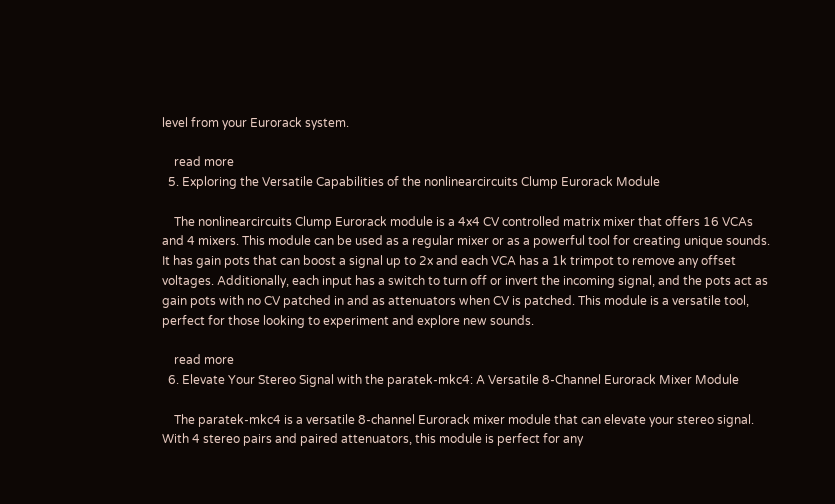level from your Eurorack system.

    read more
  5. Exploring the Versatile Capabilities of the nonlinearcircuits Clump Eurorack Module

    The nonlinearcircuits Clump Eurorack module is a 4x4 CV controlled matrix mixer that offers 16 VCAs and 4 mixers. This module can be used as a regular mixer or as a powerful tool for creating unique sounds. It has gain pots that can boost a signal up to 2x and each VCA has a 1k trimpot to remove any offset voltages. Additionally, each input has a switch to turn off or invert the incoming signal, and the pots act as gain pots with no CV patched in and as attenuators when CV is patched. This module is a versatile tool, perfect for those looking to experiment and explore new sounds.

    read more
  6. Elevate Your Stereo Signal with the paratek-mkc4: A Versatile 8-Channel Eurorack Mixer Module

    The paratek-mkc4 is a versatile 8-channel Eurorack mixer module that can elevate your stereo signal. With 4 stereo pairs and paired attenuators, this module is perfect for any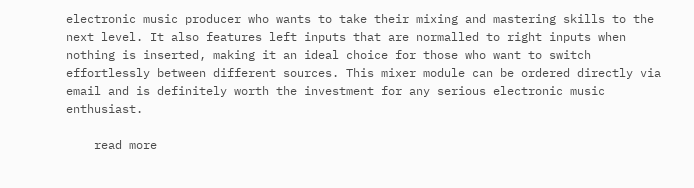electronic music producer who wants to take their mixing and mastering skills to the next level. It also features left inputs that are normalled to right inputs when nothing is inserted, making it an ideal choice for those who want to switch effortlessly between different sources. This mixer module can be ordered directly via email and is definitely worth the investment for any serious electronic music enthusiast.

    read more